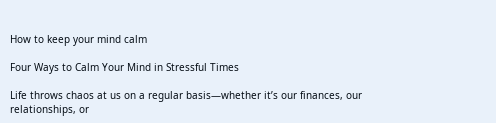How to keep your mind calm

Four Ways to Calm Your Mind in Stressful Times

Life throws chaos at us on a regular basis—whether it’s our finances, our relationships, or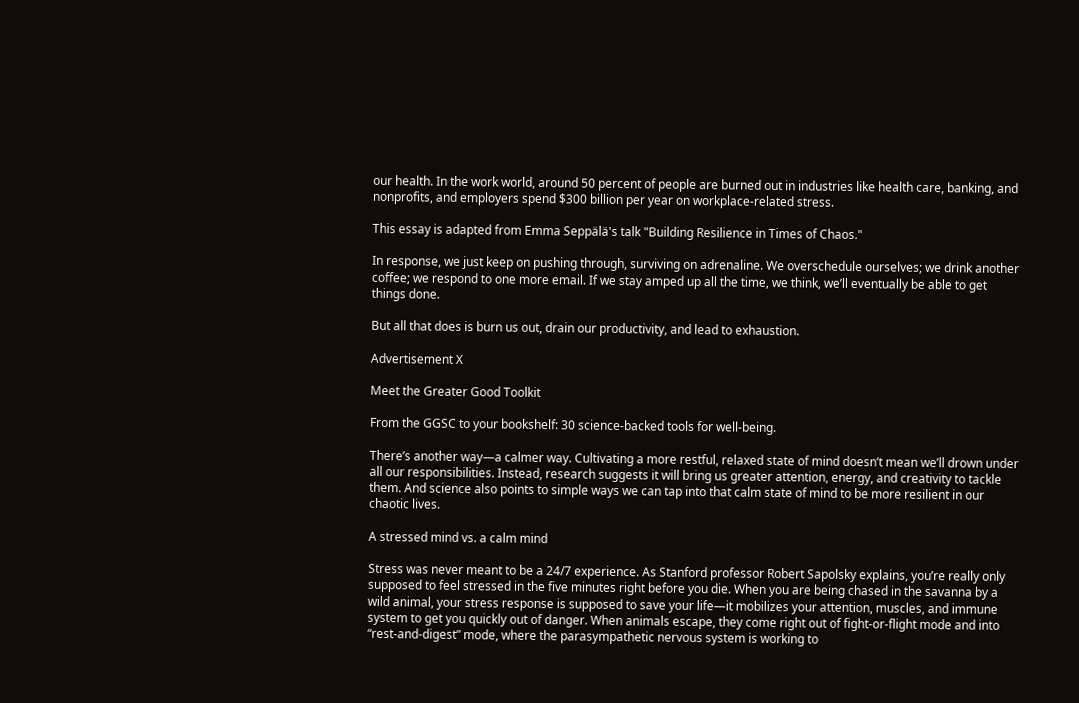our health. In the work world, around 50 percent of people are burned out in industries like health care, banking, and nonprofits, and employers spend $300 billion per year on workplace-related stress.

This essay is adapted from Emma Seppälä's talk "Building Resilience in Times of Chaos."

In response, we just keep on pushing through, surviving on adrenaline. We overschedule ourselves; we drink another coffee; we respond to one more email. If we stay amped up all the time, we think, we’ll eventually be able to get things done.

But all that does is burn us out, drain our productivity, and lead to exhaustion.

Advertisement X

Meet the Greater Good Toolkit

From the GGSC to your bookshelf: 30 science-backed tools for well-being.

There’s another way—a calmer way. Cultivating a more restful, relaxed state of mind doesn’t mean we’ll drown under all our responsibilities. Instead, research suggests it will bring us greater attention, energy, and creativity to tackle them. And science also points to simple ways we can tap into that calm state of mind to be more resilient in our chaotic lives.

A stressed mind vs. a calm mind

Stress was never meant to be a 24/7 experience. As Stanford professor Robert Sapolsky explains, you’re really only supposed to feel stressed in the five minutes right before you die. When you are being chased in the savanna by a wild animal, your stress response is supposed to save your life—it mobilizes your attention, muscles, and immune system to get you quickly out of danger. When animals escape, they come right out of fight-or-flight mode and into “rest-and-digest” mode, where the parasympathetic nervous system is working to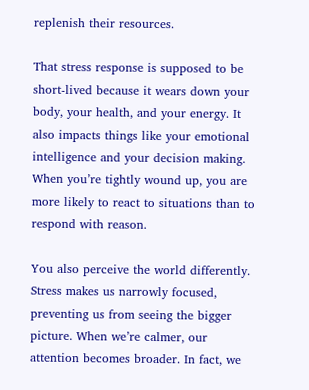replenish their resources.

That stress response is supposed to be short-lived because it wears down your body, your health, and your energy. It also impacts things like your emotional intelligence and your decision making. When you’re tightly wound up, you are more likely to react to situations than to respond with reason.

You also perceive the world differently. Stress makes us narrowly focused, preventing us from seeing the bigger picture. When we’re calmer, our attention becomes broader. In fact, we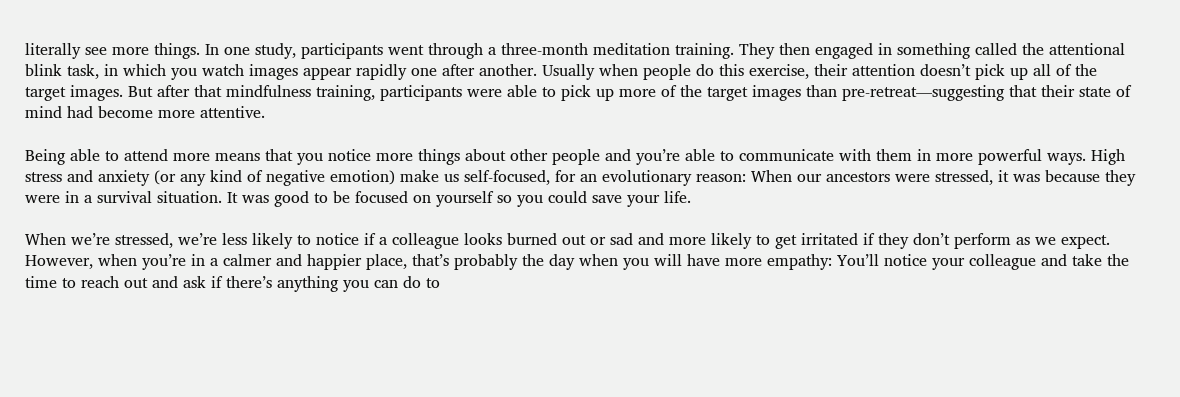literally see more things. In one study, participants went through a three-month meditation training. They then engaged in something called the attentional blink task, in which you watch images appear rapidly one after another. Usually when people do this exercise, their attention doesn’t pick up all of the target images. But after that mindfulness training, participants were able to pick up more of the target images than pre-retreat—suggesting that their state of mind had become more attentive.

Being able to attend more means that you notice more things about other people and you’re able to communicate with them in more powerful ways. High stress and anxiety (or any kind of negative emotion) make us self-focused, for an evolutionary reason: When our ancestors were stressed, it was because they were in a survival situation. It was good to be focused on yourself so you could save your life.

When we’re stressed, we’re less likely to notice if a colleague looks burned out or sad and more likely to get irritated if they don’t perform as we expect. However, when you’re in a calmer and happier place, that’s probably the day when you will have more empathy: You’ll notice your colleague and take the time to reach out and ask if there’s anything you can do to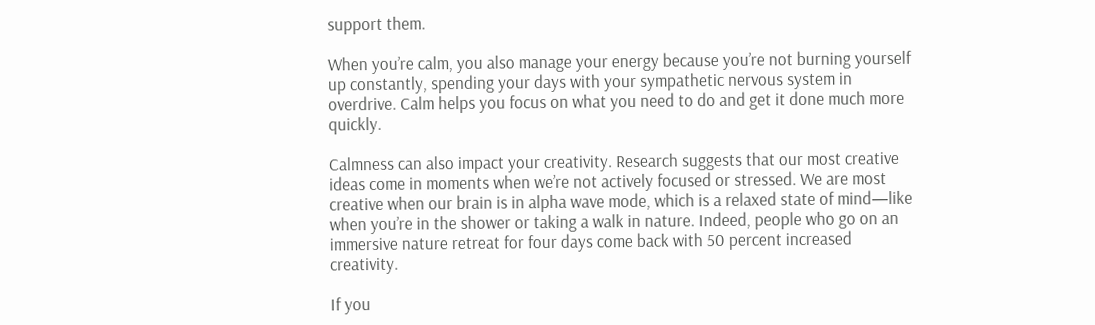support them.

When you’re calm, you also manage your energy because you’re not burning yourself up constantly, spending your days with your sympathetic nervous system in overdrive. Calm helps you focus on what you need to do and get it done much more quickly.

Calmness can also impact your creativity. Research suggests that our most creative ideas come in moments when we’re not actively focused or stressed. We are most creative when our brain is in alpha wave mode, which is a relaxed state of mind—like when you’re in the shower or taking a walk in nature. Indeed, people who go on an immersive nature retreat for four days come back with 50 percent increased creativity.

If you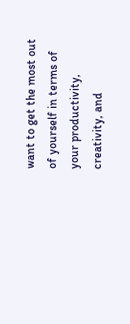want to get the most out of yourself in terms of your productivity, creativity, and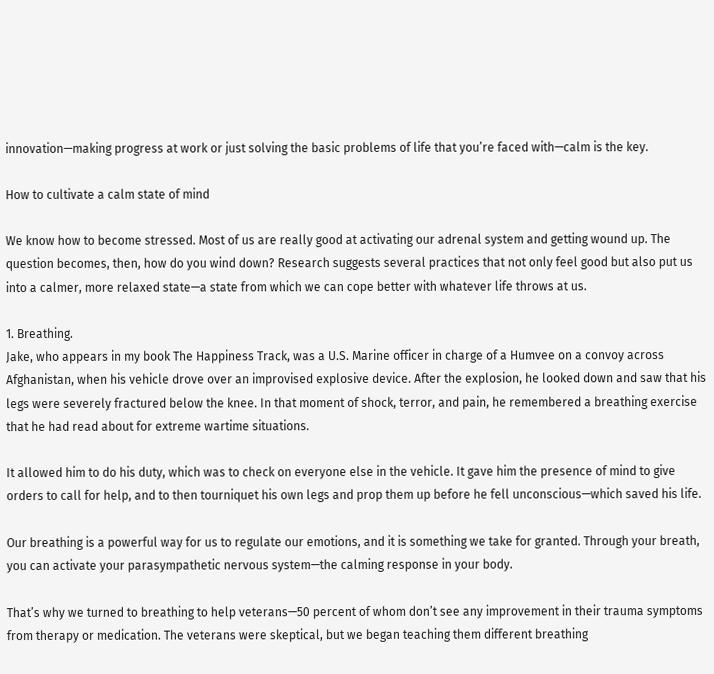innovation—making progress at work or just solving the basic problems of life that you’re faced with—calm is the key.

How to cultivate a calm state of mind

We know how to become stressed. Most of us are really good at activating our adrenal system and getting wound up. The question becomes, then, how do you wind down? Research suggests several practices that not only feel good but also put us into a calmer, more relaxed state—a state from which we can cope better with whatever life throws at us.

1. Breathing.
Jake, who appears in my book The Happiness Track, was a U.S. Marine officer in charge of a Humvee on a convoy across Afghanistan, when his vehicle drove over an improvised explosive device. After the explosion, he looked down and saw that his legs were severely fractured below the knee. In that moment of shock, terror, and pain, he remembered a breathing exercise that he had read about for extreme wartime situations.

It allowed him to do his duty, which was to check on everyone else in the vehicle. It gave him the presence of mind to give orders to call for help, and to then tourniquet his own legs and prop them up before he fell unconscious—which saved his life.

Our breathing is a powerful way for us to regulate our emotions, and it is something we take for granted. Through your breath, you can activate your parasympathetic nervous system—the calming response in your body.

That’s why we turned to breathing to help veterans—50 percent of whom don’t see any improvement in their trauma symptoms from therapy or medication. The veterans were skeptical, but we began teaching them different breathing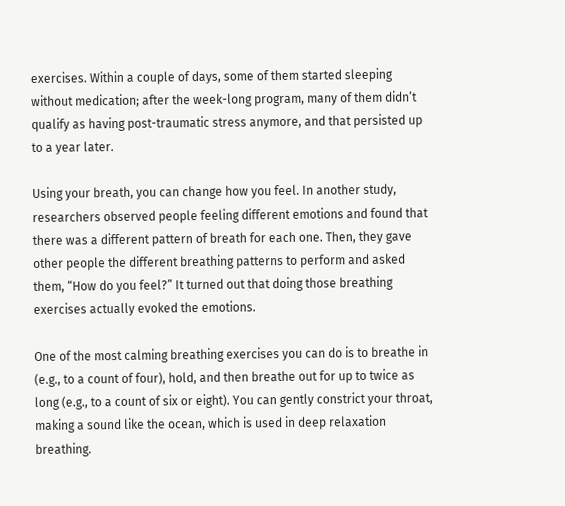exercises. Within a couple of days, some of them started sleeping without medication; after the week-long program, many of them didn’t qualify as having post-traumatic stress anymore, and that persisted up to a year later.

Using your breath, you can change how you feel. In another study, researchers observed people feeling different emotions and found that there was a different pattern of breath for each one. Then, they gave other people the different breathing patterns to perform and asked them, “How do you feel?” It turned out that doing those breathing exercises actually evoked the emotions.

One of the most calming breathing exercises you can do is to breathe in (e.g., to a count of four), hold, and then breathe out for up to twice as long (e.g., to a count of six or eight). You can gently constrict your throat, making a sound like the ocean, which is used in deep relaxation breathing.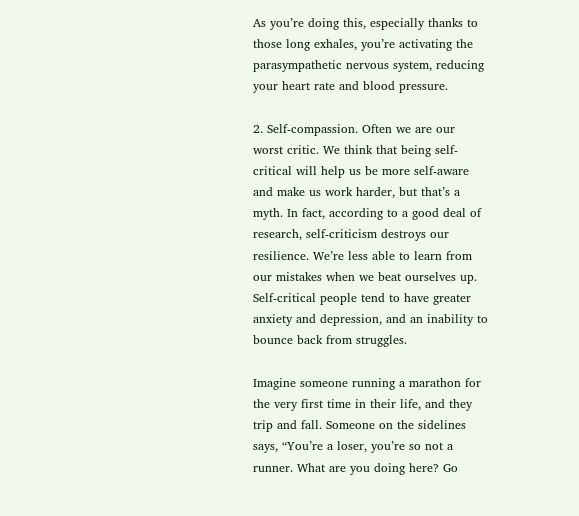As you’re doing this, especially thanks to those long exhales, you’re activating the parasympathetic nervous system, reducing your heart rate and blood pressure.

2. Self-compassion. Often we are our worst critic. We think that being self-critical will help us be more self-aware and make us work harder, but that’s a myth. In fact, according to a good deal of research, self-criticism destroys our resilience. We’re less able to learn from our mistakes when we beat ourselves up. Self-critical people tend to have greater anxiety and depression, and an inability to bounce back from struggles.

Imagine someone running a marathon for the very first time in their life, and they trip and fall. Someone on the sidelines says, “You’re a loser, you’re so not a runner. What are you doing here? Go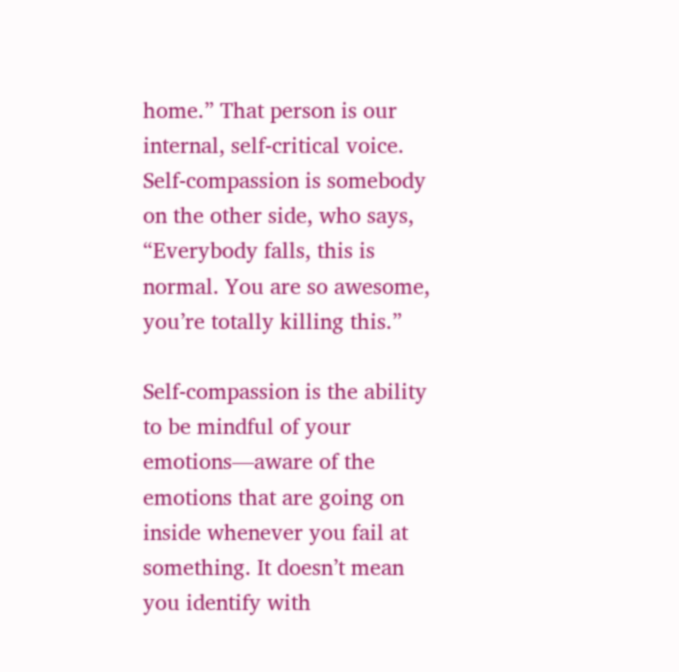home.” That person is our internal, self-critical voice. Self-compassion is somebody on the other side, who says, “Everybody falls, this is normal. You are so awesome, you’re totally killing this.”

Self-compassion is the ability to be mindful of your emotions—aware of the emotions that are going on inside whenever you fail at something. It doesn’t mean you identify with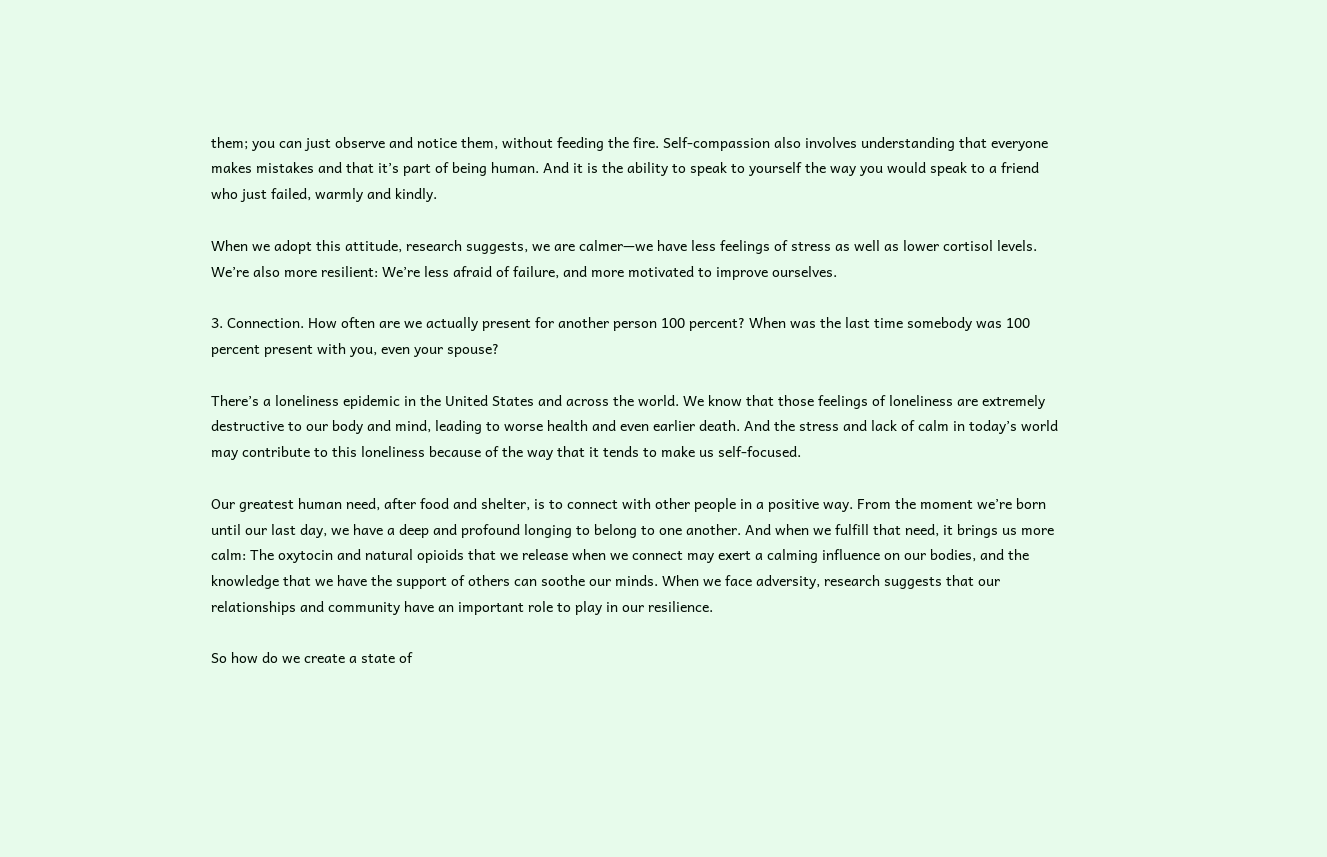them; you can just observe and notice them, without feeding the fire. Self-compassion also involves understanding that everyone makes mistakes and that it’s part of being human. And it is the ability to speak to yourself the way you would speak to a friend who just failed, warmly and kindly.

When we adopt this attitude, research suggests, we are calmer—we have less feelings of stress as well as lower cortisol levels. We’re also more resilient: We’re less afraid of failure, and more motivated to improve ourselves.

3. Connection. How often are we actually present for another person 100 percent? When was the last time somebody was 100 percent present with you, even your spouse?

There’s a loneliness epidemic in the United States and across the world. We know that those feelings of loneliness are extremely destructive to our body and mind, leading to worse health and even earlier death. And the stress and lack of calm in today’s world may contribute to this loneliness because of the way that it tends to make us self-focused.

Our greatest human need, after food and shelter, is to connect with other people in a positive way. From the moment we’re born until our last day, we have a deep and profound longing to belong to one another. And when we fulfill that need, it brings us more calm: The oxytocin and natural opioids that we release when we connect may exert a calming influence on our bodies, and the knowledge that we have the support of others can soothe our minds. When we face adversity, research suggests that our relationships and community have an important role to play in our resilience.

So how do we create a state of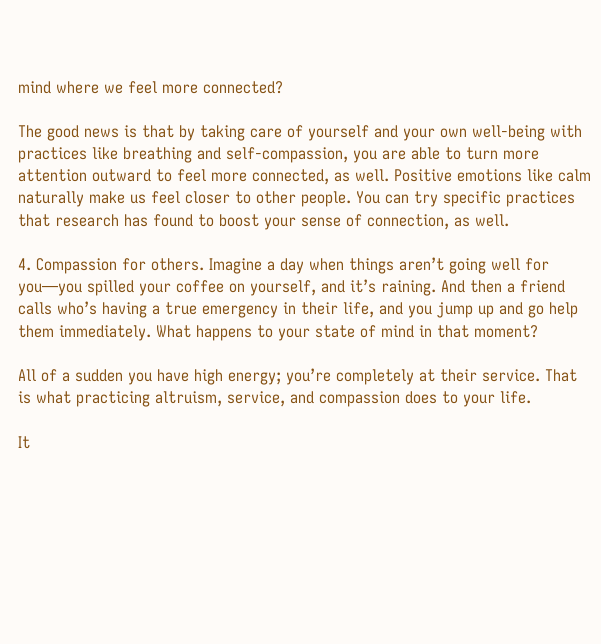mind where we feel more connected?

The good news is that by taking care of yourself and your own well-being with practices like breathing and self-compassion, you are able to turn more attention outward to feel more connected, as well. Positive emotions like calm naturally make us feel closer to other people. You can try specific practices that research has found to boost your sense of connection, as well.

4. Compassion for others. Imagine a day when things aren’t going well for you—you spilled your coffee on yourself, and it’s raining. And then a friend calls who’s having a true emergency in their life, and you jump up and go help them immediately. What happens to your state of mind in that moment?

All of a sudden you have high energy; you’re completely at their service. That is what practicing altruism, service, and compassion does to your life.

It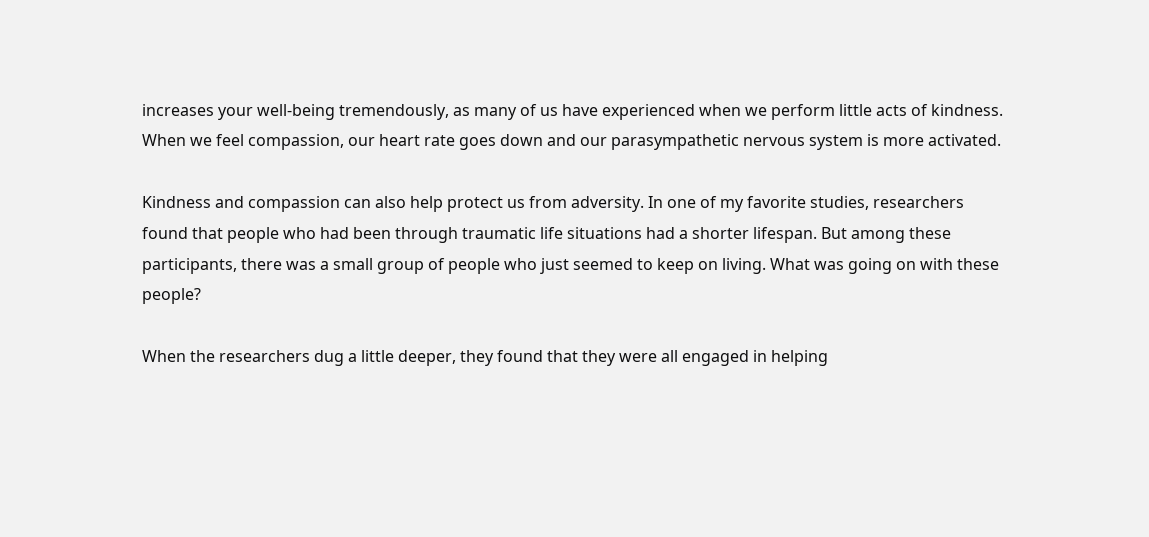increases your well-being tremendously, as many of us have experienced when we perform little acts of kindness. When we feel compassion, our heart rate goes down and our parasympathetic nervous system is more activated.

Kindness and compassion can also help protect us from adversity. In one of my favorite studies, researchers found that people who had been through traumatic life situations had a shorter lifespan. But among these participants, there was a small group of people who just seemed to keep on living. What was going on with these people?

When the researchers dug a little deeper, they found that they were all engaged in helping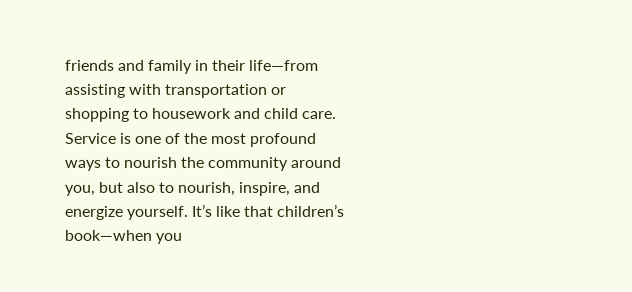friends and family in their life—from assisting with transportation or shopping to housework and child care. Service is one of the most profound ways to nourish the community around you, but also to nourish, inspire, and energize yourself. It’s like that children’s book—when you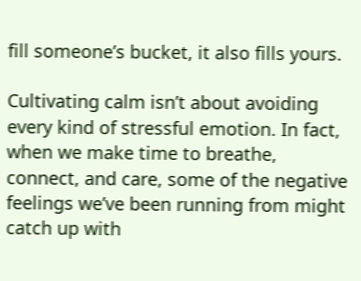fill someone’s bucket, it also fills yours.

Cultivating calm isn’t about avoiding every kind of stressful emotion. In fact, when we make time to breathe, connect, and care, some of the negative feelings we’ve been running from might catch up with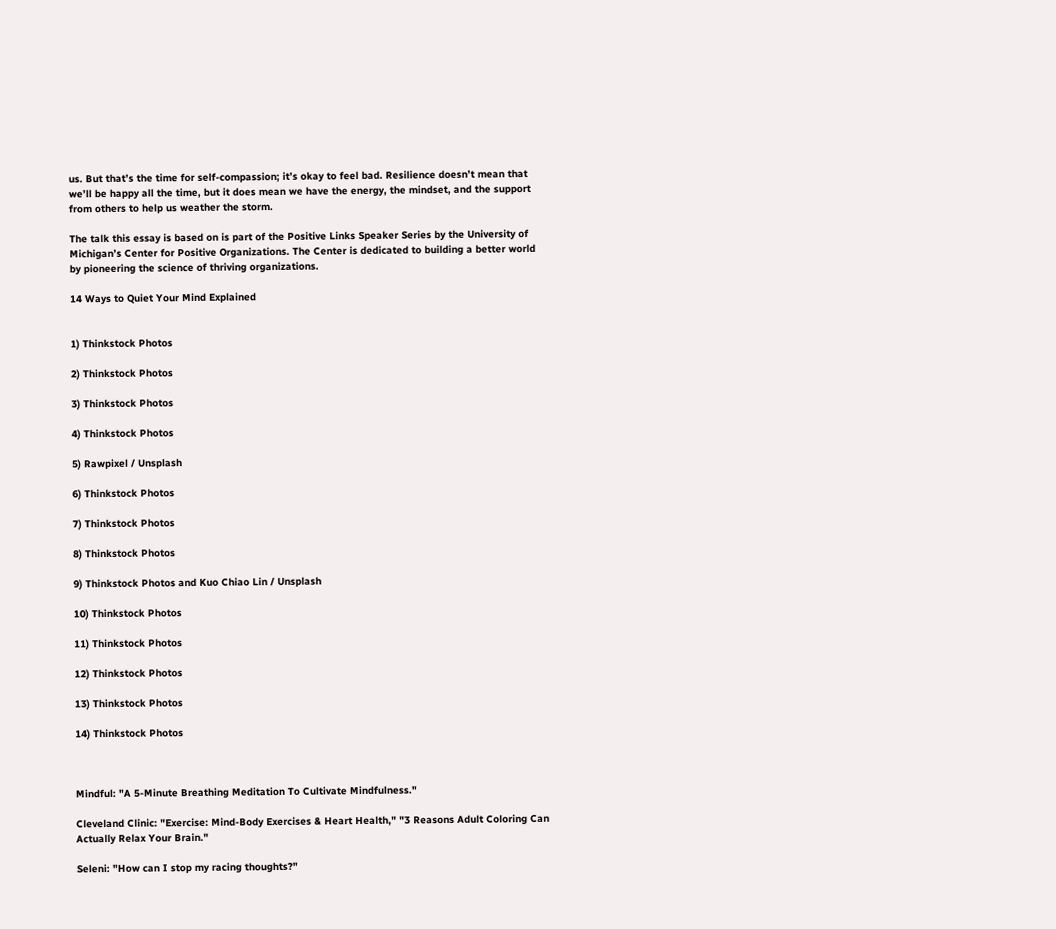us. But that’s the time for self-compassion; it’s okay to feel bad. Resilience doesn’t mean that we’ll be happy all the time, but it does mean we have the energy, the mindset, and the support from others to help us weather the storm.

The talk this essay is based on is part of the Positive Links Speaker Series by the University of Michigan’s Center for Positive Organizations. The Center is dedicated to building a better world by pioneering the science of thriving organizations.

14 Ways to Quiet Your Mind Explained


1) Thinkstock Photos

2) Thinkstock Photos

3) Thinkstock Photos

4) Thinkstock Photos

5) Rawpixel / Unsplash

6) Thinkstock Photos

7) Thinkstock Photos

8) Thinkstock Photos

9) Thinkstock Photos and Kuo Chiao Lin / Unsplash

10) Thinkstock Photos

11) Thinkstock Photos

12) Thinkstock Photos

13) Thinkstock Photos

14) Thinkstock Photos



Mindful: "A 5-Minute Breathing Meditation To Cultivate Mindfulness."

Cleveland Clinic: "Exercise: Mind-Body Exercises & Heart Health," "3 Reasons Adult Coloring Can Actually Relax Your Brain."

Seleni: "How can I stop my racing thoughts?"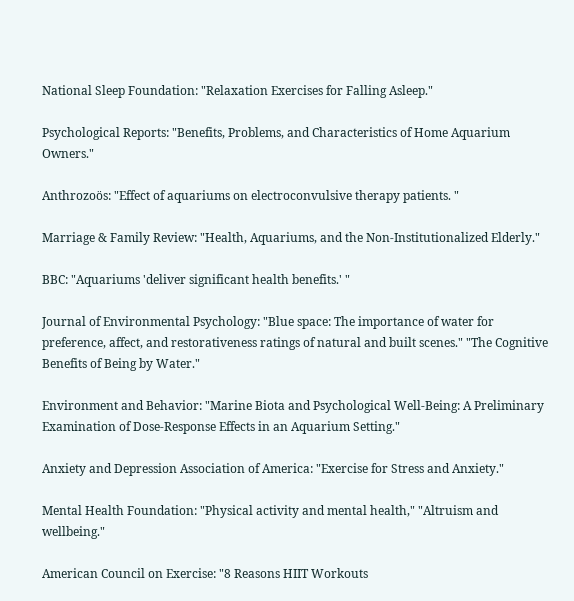National Sleep Foundation: "Relaxation Exercises for Falling Asleep."

Psychological Reports: "Benefits, Problems, and Characteristics of Home Aquarium Owners."

Anthrozoös: "Effect of aquariums on electroconvulsive therapy patients. "

Marriage & Family Review: "Health, Aquariums, and the Non-Institutionalized Elderly."

BBC: "Aquariums 'deliver significant health benefits.' "

Journal of Environmental Psychology: "Blue space: The importance of water for preference, affect, and restorativeness ratings of natural and built scenes." "The Cognitive Benefits of Being by Water."

Environment and Behavior: "Marine Biota and Psychological Well-Being: A Preliminary Examination of Dose-Response Effects in an Aquarium Setting."

Anxiety and Depression Association of America: "Exercise for Stress and Anxiety."

Mental Health Foundation: "Physical activity and mental health," "Altruism and wellbeing."

American Council on Exercise: "8 Reasons HIIT Workouts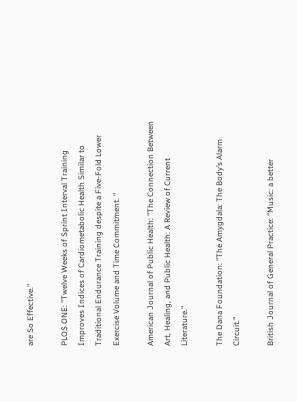are So Effective."

PLOS ONE: "Twelve Weeks of Sprint Interval Training Improves Indices of Cardiometabolic Health Similar to Traditional Endurance Training despite a Five-Fold Lower Exercise Volume and Time Commitment. "

American Journal of Public Health: "The Connection Between Art, Healing, and Public Health: A Review of Current Literature."

The Dana Foundation: "The Amygdala: The Body’s Alarm Circuit."

British Journal of General Practice: "Music: a better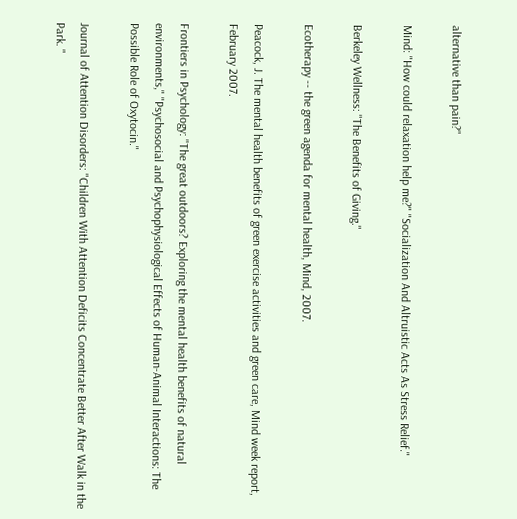alternative than pain?"

Mind: "How could relaxation help me?" "Socialization And Altruistic Acts As Stress Relief."

Berkeley Wellness: "The Benefits of Giving."

Ecotherapy -- the green agenda for mental health, Mind, 2007.

Peacock, J. The mental health benefits of green exercise activities and green care, Mind week report, February 2007.

Frontiers in Psychology: "The great outdoors? Exploring the mental health benefits of natural environments," "Psychosocial and Psychophysiological Effects of Human-Animal Interactions: The Possible Role of Oxytocin."

Journal of Attention Disorders: "Children With Attention Deficits Concentrate Better After Walk in the Park. "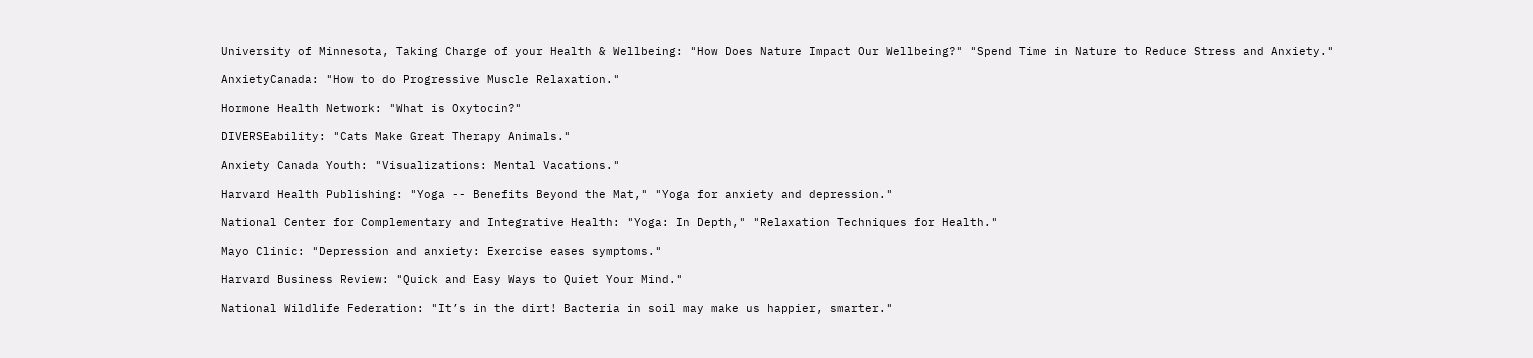University of Minnesota, Taking Charge of your Health & Wellbeing: "How Does Nature Impact Our Wellbeing?" "Spend Time in Nature to Reduce Stress and Anxiety."

AnxietyCanada: "How to do Progressive Muscle Relaxation."

Hormone Health Network: "What is Oxytocin?"

DIVERSEability: "Cats Make Great Therapy Animals."

Anxiety Canada Youth: "Visualizations: Mental Vacations."

Harvard Health Publishing: "Yoga -- Benefits Beyond the Mat," "Yoga for anxiety and depression."

National Center for Complementary and Integrative Health: "Yoga: In Depth," "Relaxation Techniques for Health."

Mayo Clinic: "Depression and anxiety: Exercise eases symptoms."

Harvard Business Review: "Quick and Easy Ways to Quiet Your Mind."

National Wildlife Federation: "It’s in the dirt! Bacteria in soil may make us happier, smarter."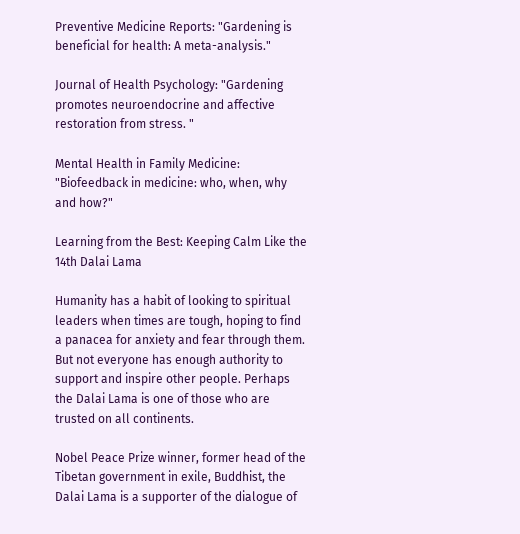Preventive Medicine Reports: "Gardening is beneficial for health: A meta-analysis."

Journal of Health Psychology: "Gardening promotes neuroendocrine and affective restoration from stress. "

Mental Health in Family Medicine: "Biofeedback in medicine: who, when, why and how?"

Learning from the Best: Keeping Calm Like the 14th Dalai Lama

Humanity has a habit of looking to spiritual leaders when times are tough, hoping to find a panacea for anxiety and fear through them. But not everyone has enough authority to support and inspire other people. Perhaps the Dalai Lama is one of those who are trusted on all continents.

Nobel Peace Prize winner, former head of the Tibetan government in exile, Buddhist, the Dalai Lama is a supporter of the dialogue of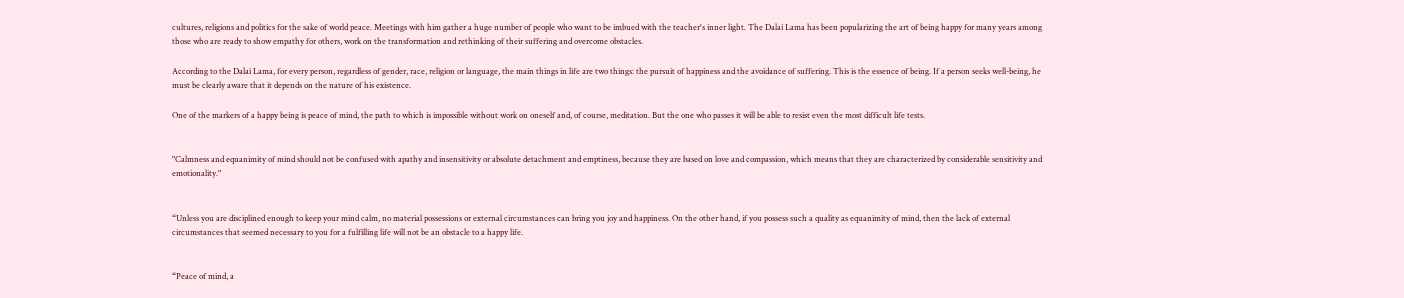cultures, religions and politics for the sake of world peace. Meetings with him gather a huge number of people who want to be imbued with the teacher's inner light. The Dalai Lama has been popularizing the art of being happy for many years among those who are ready to show empathy for others, work on the transformation and rethinking of their suffering and overcome obstacles.

According to the Dalai Lama, for every person, regardless of gender, race, religion or language, the main things in life are two things: the pursuit of happiness and the avoidance of suffering. This is the essence of being. If a person seeks well-being, he must be clearly aware that it depends on the nature of his existence.

One of the markers of a happy being is peace of mind, the path to which is impossible without work on oneself and, of course, meditation. But the one who passes it will be able to resist even the most difficult life tests.


"Calmness and equanimity of mind should not be confused with apathy and insensitivity or absolute detachment and emptiness, because they are based on love and compassion, which means that they are characterized by considerable sensitivity and emotionality."


“Unless you are disciplined enough to keep your mind calm, no material possessions or external circumstances can bring you joy and happiness. On the other hand, if you possess such a quality as equanimity of mind, then the lack of external circumstances that seemed necessary to you for a fulfilling life will not be an obstacle to a happy life.


“Peace of mind, a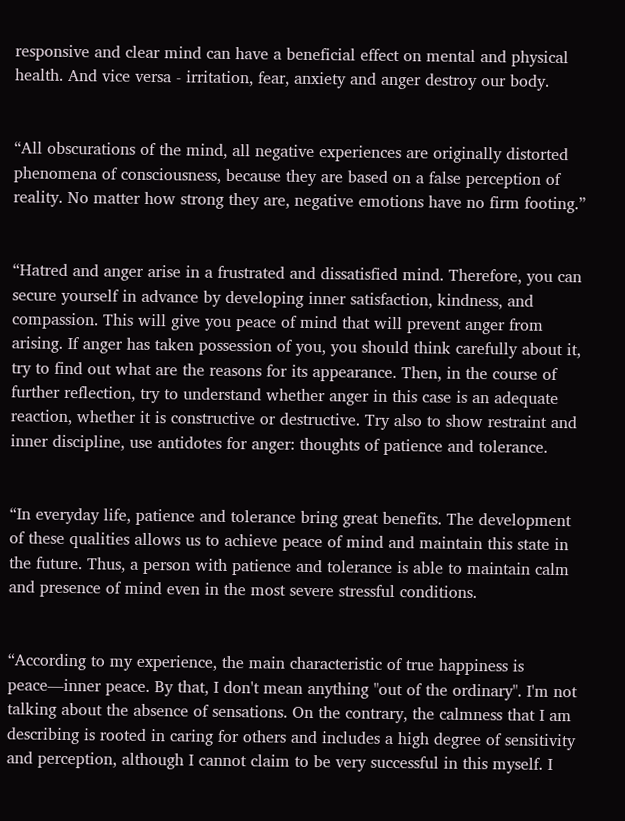responsive and clear mind can have a beneficial effect on mental and physical health. And vice versa - irritation, fear, anxiety and anger destroy our body.


“All obscurations of the mind, all negative experiences are originally distorted phenomena of consciousness, because they are based on a false perception of reality. No matter how strong they are, negative emotions have no firm footing.”


“Hatred and anger arise in a frustrated and dissatisfied mind. Therefore, you can secure yourself in advance by developing inner satisfaction, kindness, and compassion. This will give you peace of mind that will prevent anger from arising. If anger has taken possession of you, you should think carefully about it, try to find out what are the reasons for its appearance. Then, in the course of further reflection, try to understand whether anger in this case is an adequate reaction, whether it is constructive or destructive. Try also to show restraint and inner discipline, use antidotes for anger: thoughts of patience and tolerance.


“In everyday life, patience and tolerance bring great benefits. The development of these qualities allows us to achieve peace of mind and maintain this state in the future. Thus, a person with patience and tolerance is able to maintain calm and presence of mind even in the most severe stressful conditions.


“According to my experience, the main characteristic of true happiness is peace—inner peace. By that, I don't mean anything "out of the ordinary". I'm not talking about the absence of sensations. On the contrary, the calmness that I am describing is rooted in caring for others and includes a high degree of sensitivity and perception, although I cannot claim to be very successful in this myself. I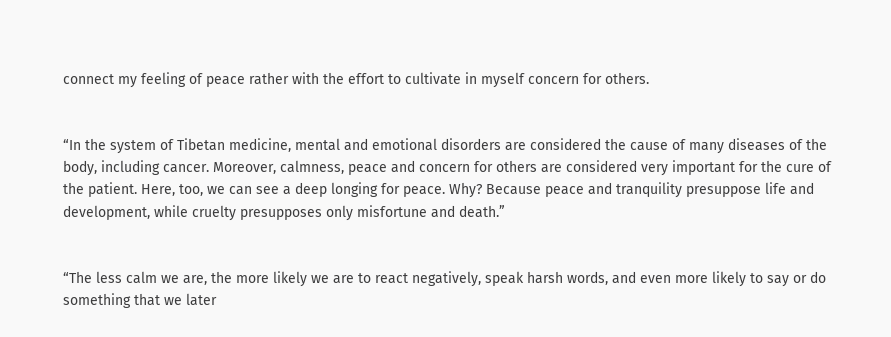connect my feeling of peace rather with the effort to cultivate in myself concern for others.


“In the system of Tibetan medicine, mental and emotional disorders are considered the cause of many diseases of the body, including cancer. Moreover, calmness, peace and concern for others are considered very important for the cure of the patient. Here, too, we can see a deep longing for peace. Why? Because peace and tranquility presuppose life and development, while cruelty presupposes only misfortune and death.”


“The less calm we are, the more likely we are to react negatively, speak harsh words, and even more likely to say or do something that we later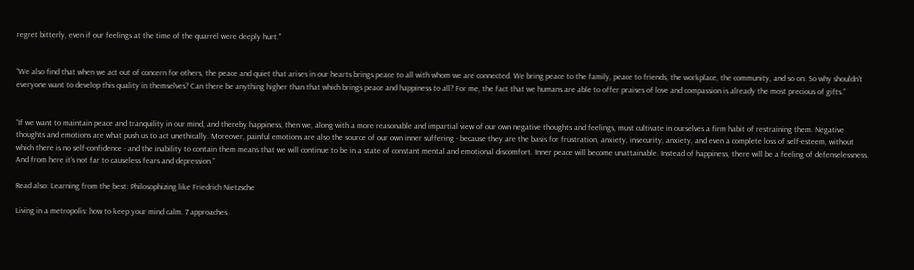regret bitterly, even if our feelings at the time of the quarrel were deeply hurt."


“We also find that when we act out of concern for others, the peace and quiet that arises in our hearts brings peace to all with whom we are connected. We bring peace to the family, peace to friends, the workplace, the community, and so on. So why shouldn't everyone want to develop this quality in themselves? Can there be anything higher than that which brings peace and happiness to all? For me, the fact that we humans are able to offer praises of love and compassion is already the most precious of gifts.”


“If we want to maintain peace and tranquility in our mind, and thereby happiness, then we, along with a more reasonable and impartial view of our own negative thoughts and feelings, must cultivate in ourselves a firm habit of restraining them. Negative thoughts and emotions are what push us to act unethically. Moreover, painful emotions are also the source of our own inner suffering - because they are the basis for frustration, anxiety, insecurity, anxiety, and even a complete loss of self-esteem, without which there is no self-confidence - and the inability to contain them means that we will continue to be in a state of constant mental and emotional discomfort. Inner peace will become unattainable. Instead of happiness, there will be a feeling of defenselessness. And from here it’s not far to causeless fears and depression.”

Read also: Learning from the best: Philosophizing like Friedrich Nietzsche

Living in a metropolis: how to keep your mind calm. 7 approaches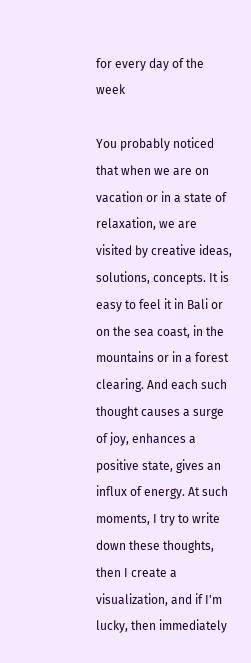for every day of the week

You probably noticed that when we are on vacation or in a state of relaxation, we are visited by creative ideas, solutions, concepts. It is easy to feel it in Bali or on the sea coast, in the mountains or in a forest clearing. And each such thought causes a surge of joy, enhances a positive state, gives an influx of energy. At such moments, I try to write down these thoughts, then I create a visualization, and if I'm lucky, then immediately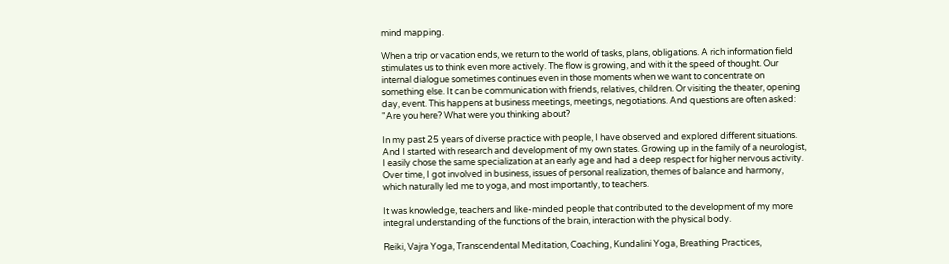mind mapping.

When a trip or vacation ends, we return to the world of tasks, plans, obligations. A rich information field stimulates us to think even more actively. The flow is growing, and with it the speed of thought. Our internal dialogue sometimes continues even in those moments when we want to concentrate on something else. It can be communication with friends, relatives, children. Or visiting the theater, opening day, event. This happens at business meetings, meetings, negotiations. And questions are often asked: "Are you here? What were you thinking about?

In my past 25 years of diverse practice with people, I have observed and explored different situations. And I started with research and development of my own states. Growing up in the family of a neurologist, I easily chose the same specialization at an early age and had a deep respect for higher nervous activity. Over time, I got involved in business, issues of personal realization, themes of balance and harmony, which naturally led me to yoga, and most importantly, to teachers.

It was knowledge, teachers and like-minded people that contributed to the development of my more integral understanding of the functions of the brain, interaction with the physical body.

Reiki, Vajra Yoga, Transcendental Meditation, Coaching, Kundalini Yoga, Breathing Practices,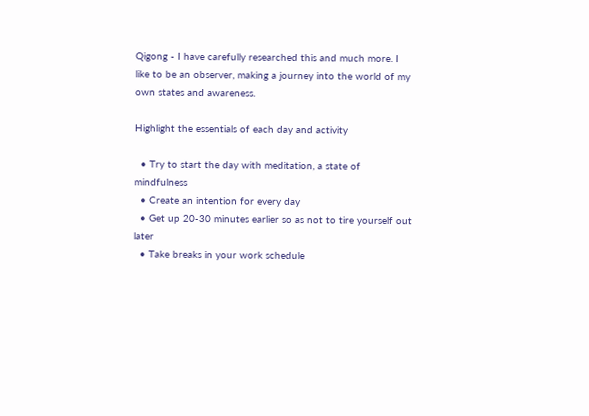Qigong - I have carefully researched this and much more. I like to be an observer, making a journey into the world of my own states and awareness.

Highlight the essentials of each day and activity

  • Try to start the day with meditation, a state of mindfulness
  • Create an intention for every day
  • Get up 20-30 minutes earlier so as not to tire yourself out later
  • Take breaks in your work schedule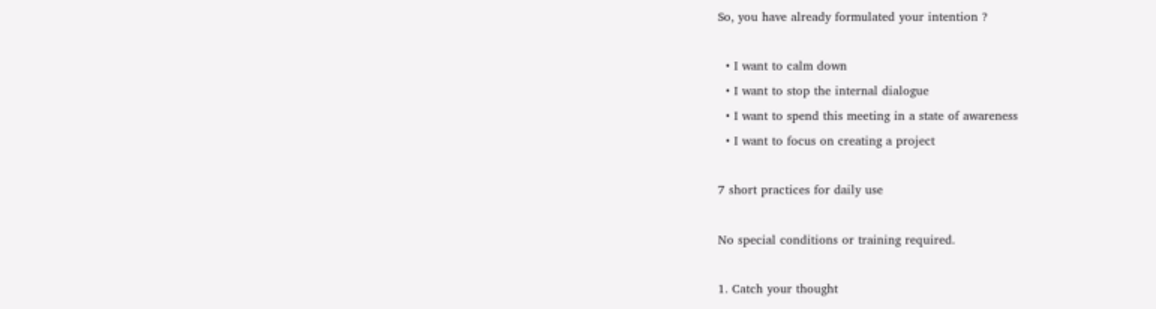So, you have already formulated your intention ?

  • I want to calm down
  • I want to stop the internal dialogue
  • I want to spend this meeting in a state of awareness
  • I want to focus on creating a project

7 short practices for daily use

No special conditions or training required.

1. Catch your thought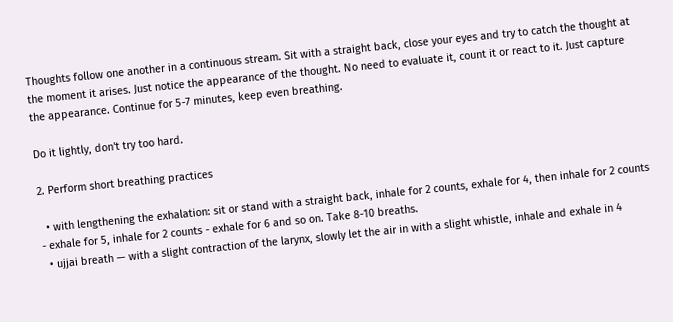Thoughts follow one another in a continuous stream. Sit with a straight back, close your eyes and try to catch the thought at the moment it arises. Just notice the appearance of the thought. No need to evaluate it, count it or react to it. Just capture the appearance. Continue for 5-7 minutes, keep even breathing.

Do it lightly, don't try too hard.

2. Perform short breathing practices

  • with lengthening the exhalation: sit or stand with a straight back, inhale for 2 counts, exhale for 4, then inhale for 2 counts - exhale for 5, inhale for 2 counts - exhale for 6 and so on. Take 8-10 breaths.
  • ujjai breath — with a slight contraction of the larynx, slowly let the air in with a slight whistle, inhale and exhale in 4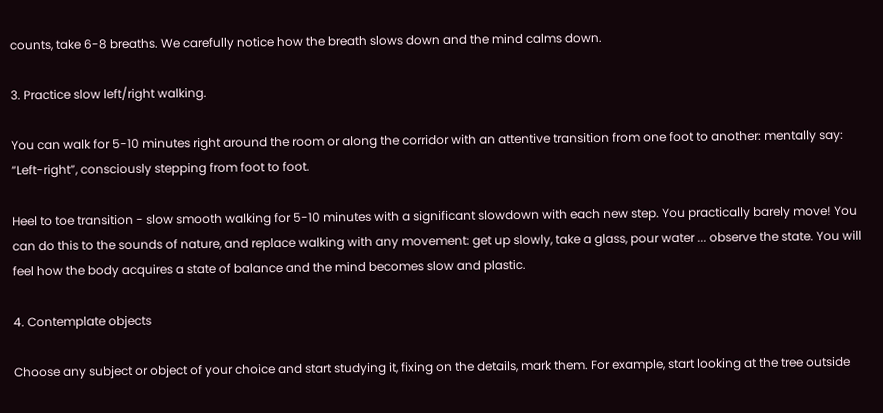counts, take 6-8 breaths. We carefully notice how the breath slows down and the mind calms down.

3. Practice slow left/right walking.

You can walk for 5-10 minutes right around the room or along the corridor with an attentive transition from one foot to another: mentally say: “Left-right”, consciously stepping from foot to foot.

Heel to toe transition - slow smooth walking for 5-10 minutes with a significant slowdown with each new step. You practically barely move! You can do this to the sounds of nature, and replace walking with any movement: get up slowly, take a glass, pour water ... observe the state. You will feel how the body acquires a state of balance and the mind becomes slow and plastic.

4. Contemplate objects

Choose any subject or object of your choice and start studying it, fixing on the details, mark them. For example, start looking at the tree outside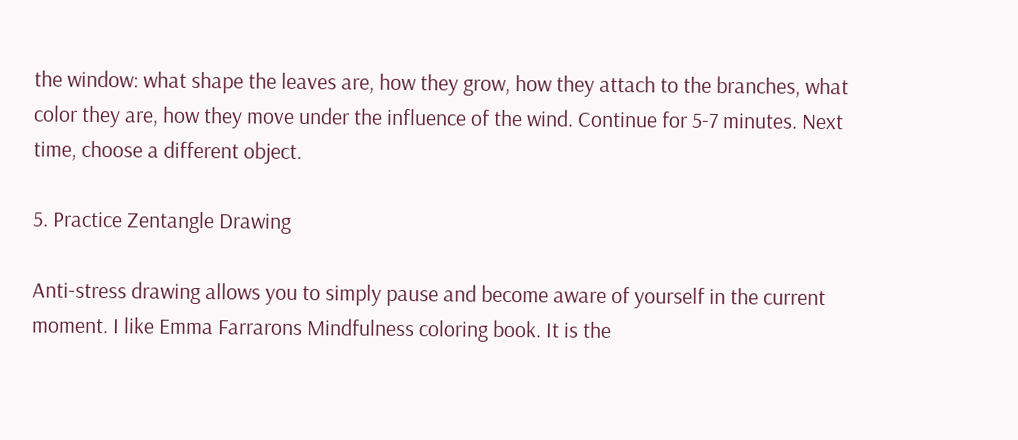the window: what shape the leaves are, how they grow, how they attach to the branches, what color they are, how they move under the influence of the wind. Continue for 5-7 minutes. Next time, choose a different object.

5. Practice Zentangle Drawing

Anti-stress drawing allows you to simply pause and become aware of yourself in the current moment. I like Emma Farrarons Mindfulness coloring book. It is the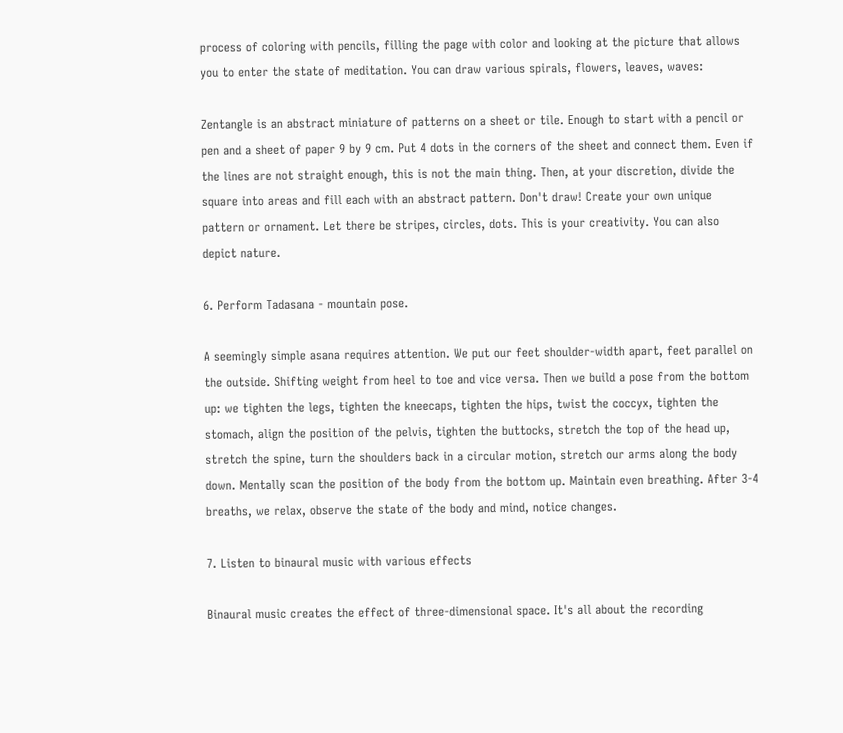process of coloring with pencils, filling the page with color and looking at the picture that allows you to enter the state of meditation. You can draw various spirals, flowers, leaves, waves:

Zentangle is an abstract miniature of patterns on a sheet or tile. Enough to start with a pencil or pen and a sheet of paper 9 by 9 cm. Put 4 dots in the corners of the sheet and connect them. Even if the lines are not straight enough, this is not the main thing. Then, at your discretion, divide the square into areas and fill each with an abstract pattern. Don't draw! Create your own unique pattern or ornament. Let there be stripes, circles, dots. This is your creativity. You can also depict nature.

6. Perform Tadasana - mountain pose.

A seemingly simple asana requires attention. We put our feet shoulder-width apart, feet parallel on the outside. Shifting weight from heel to toe and vice versa. Then we build a pose from the bottom up: we tighten the legs, tighten the kneecaps, tighten the hips, twist the coccyx, tighten the stomach, align the position of the pelvis, tighten the buttocks, stretch the top of the head up, stretch the spine, turn the shoulders back in a circular motion, stretch our arms along the body down. Mentally scan the position of the body from the bottom up. Maintain even breathing. After 3-4 breaths, we relax, observe the state of the body and mind, notice changes.

7. Listen to binaural music with various effects

Binaural music creates the effect of three-dimensional space. It's all about the recording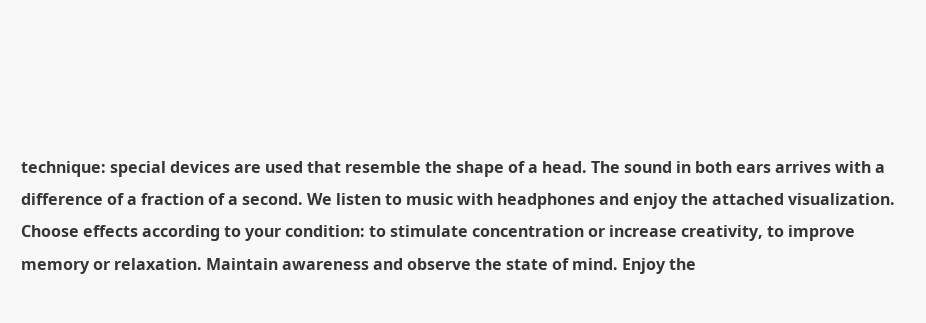technique: special devices are used that resemble the shape of a head. The sound in both ears arrives with a difference of a fraction of a second. We listen to music with headphones and enjoy the attached visualization. Choose effects according to your condition: to stimulate concentration or increase creativity, to improve memory or relaxation. Maintain awareness and observe the state of mind. Enjoy the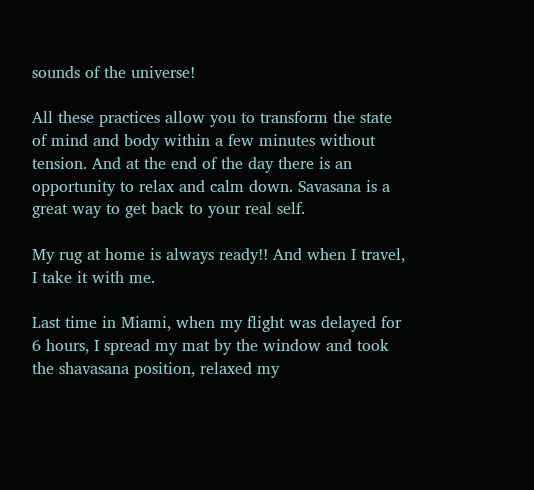sounds of the universe!

All these practices allow you to transform the state of mind and body within a few minutes without tension. And at the end of the day there is an opportunity to relax and calm down. Savasana is a great way to get back to your real self.

My rug at home is always ready!! And when I travel, I take it with me.

Last time in Miami, when my flight was delayed for 6 hours, I spread my mat by the window and took the shavasana position, relaxed my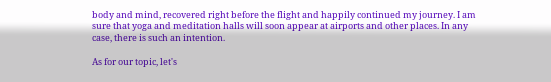body and mind, recovered right before the flight and happily continued my journey. I am sure that yoga and meditation halls will soon appear at airports and other places. In any case, there is such an intention.

As for our topic, let's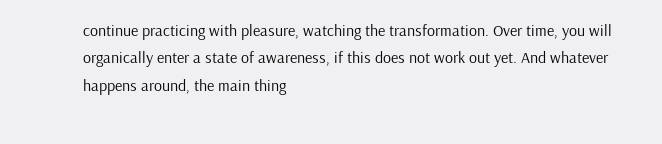continue practicing with pleasure, watching the transformation. Over time, you will organically enter a state of awareness, if this does not work out yet. And whatever happens around, the main thing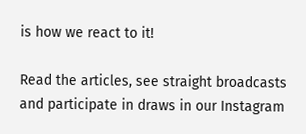is how we react to it!

Read the articles, see straight broadcasts and participate in draws in our Instagram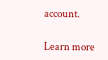account.

Learn more